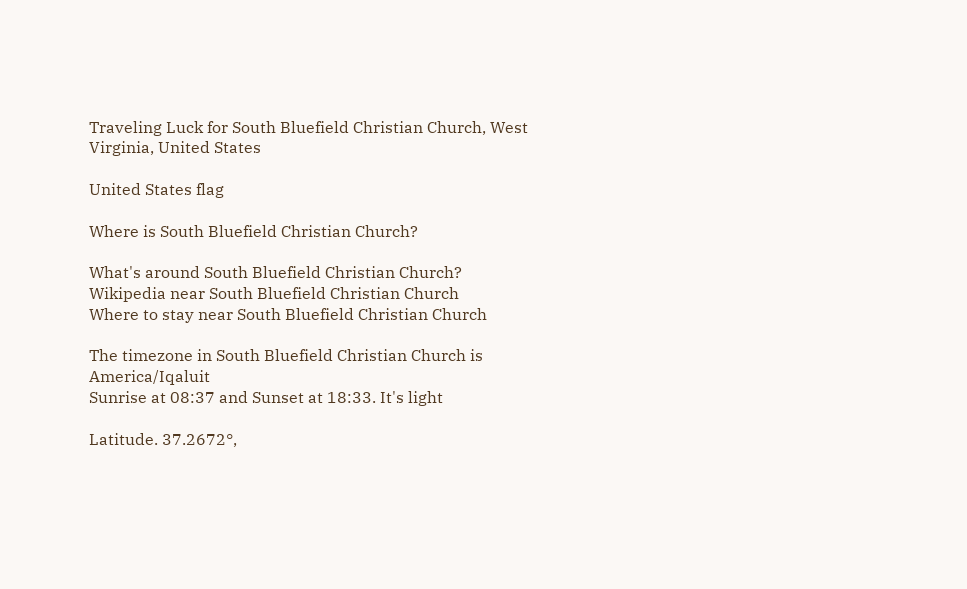Traveling Luck for South Bluefield Christian Church, West Virginia, United States

United States flag

Where is South Bluefield Christian Church?

What's around South Bluefield Christian Church?
Wikipedia near South Bluefield Christian Church
Where to stay near South Bluefield Christian Church

The timezone in South Bluefield Christian Church is America/Iqaluit
Sunrise at 08:37 and Sunset at 18:33. It's light

Latitude. 37.2672°,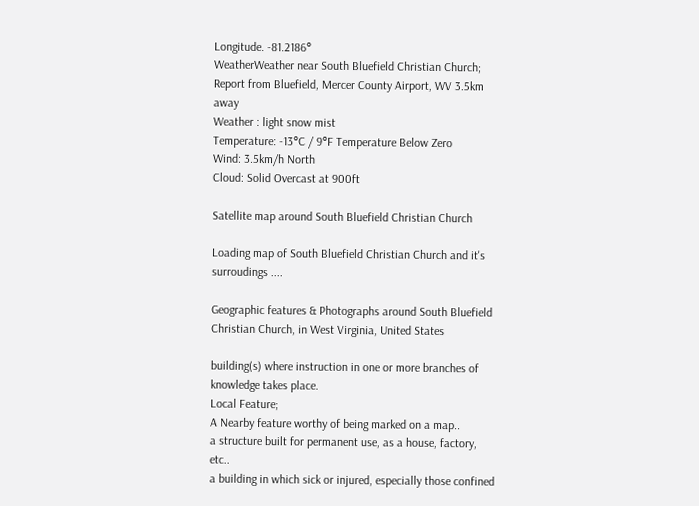Longitude. -81.2186°
WeatherWeather near South Bluefield Christian Church; Report from Bluefield, Mercer County Airport, WV 3.5km away
Weather : light snow mist
Temperature: -13°C / 9°F Temperature Below Zero
Wind: 3.5km/h North
Cloud: Solid Overcast at 900ft

Satellite map around South Bluefield Christian Church

Loading map of South Bluefield Christian Church and it's surroudings ....

Geographic features & Photographs around South Bluefield Christian Church, in West Virginia, United States

building(s) where instruction in one or more branches of knowledge takes place.
Local Feature;
A Nearby feature worthy of being marked on a map..
a structure built for permanent use, as a house, factory, etc..
a building in which sick or injured, especially those confined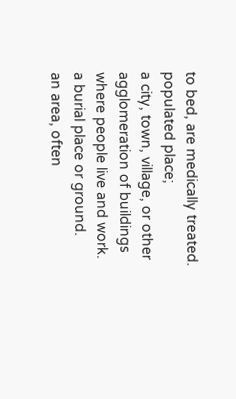to bed, are medically treated.
populated place;
a city, town, village, or other agglomeration of buildings where people live and work.
a burial place or ground.
an area, often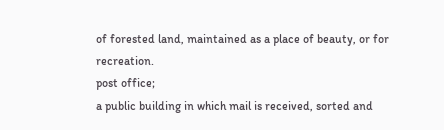of forested land, maintained as a place of beauty, or for recreation.
post office;
a public building in which mail is received, sorted and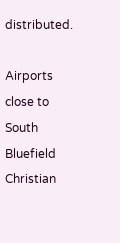distributed.

Airports close to South Bluefield Christian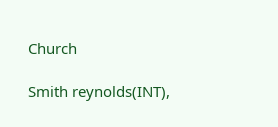Church

Smith reynolds(INT),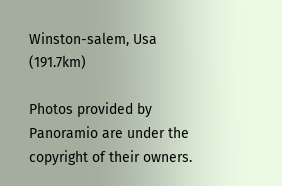Winston-salem, Usa (191.7km)

Photos provided by Panoramio are under the copyright of their owners.